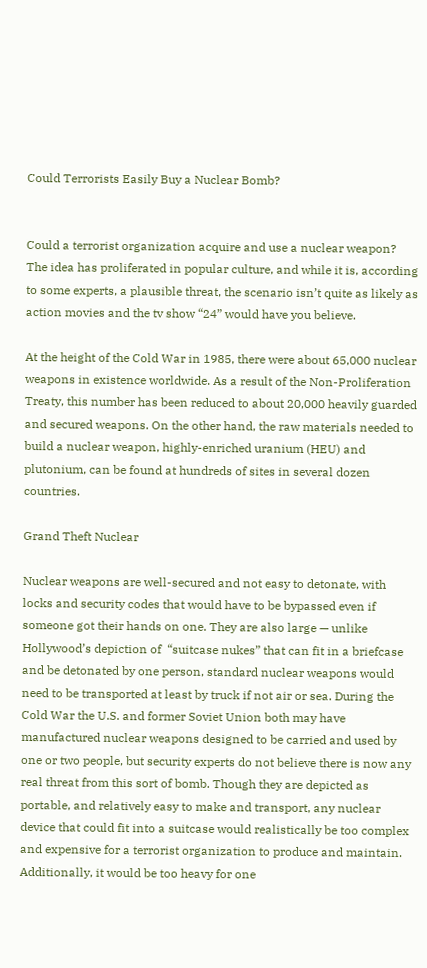Could Terrorists Easily Buy a Nuclear Bomb?


Could a terrorist organization acquire and use a nuclear weapon? The idea has proliferated in popular culture, and while it is, according to some experts, a plausible threat, the scenario isn’t quite as likely as action movies and the tv show “24” would have you believe.

At the height of the Cold War in 1985, there were about 65,000 nuclear weapons in existence worldwide. As a result of the Non-Proliferation Treaty, this number has been reduced to about 20,000 heavily guarded and secured weapons. On the other hand, the raw materials needed to build a nuclear weapon, highly-enriched uranium (HEU) and plutonium, can be found at hundreds of sites in several dozen countries.

Grand Theft Nuclear

Nuclear weapons are well-secured and not easy to detonate, with locks and security codes that would have to be bypassed even if someone got their hands on one. They are also large — unlike Hollywood’s depiction of  “suitcase nukes” that can fit in a briefcase and be detonated by one person, standard nuclear weapons would need to be transported at least by truck if not air or sea. During the Cold War the U.S. and former Soviet Union both may have manufactured nuclear weapons designed to be carried and used by one or two people, but security experts do not believe there is now any real threat from this sort of bomb. Though they are depicted as portable, and relatively easy to make and transport, any nuclear device that could fit into a suitcase would realistically be too complex and expensive for a terrorist organization to produce and maintain. Additionally, it would be too heavy for one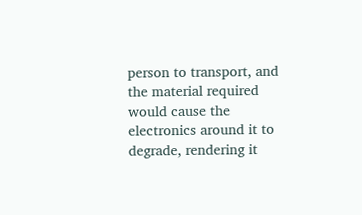person to transport, and the material required would cause the electronics around it to degrade, rendering it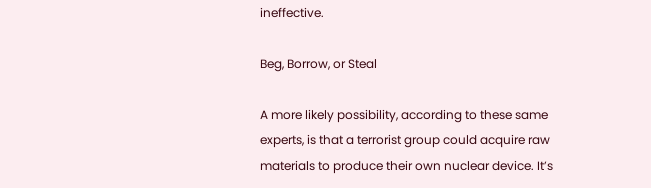ineffective.

Beg, Borrow, or Steal

A more likely possibility, according to these same experts, is that a terrorist group could acquire raw materials to produce their own nuclear device. It’s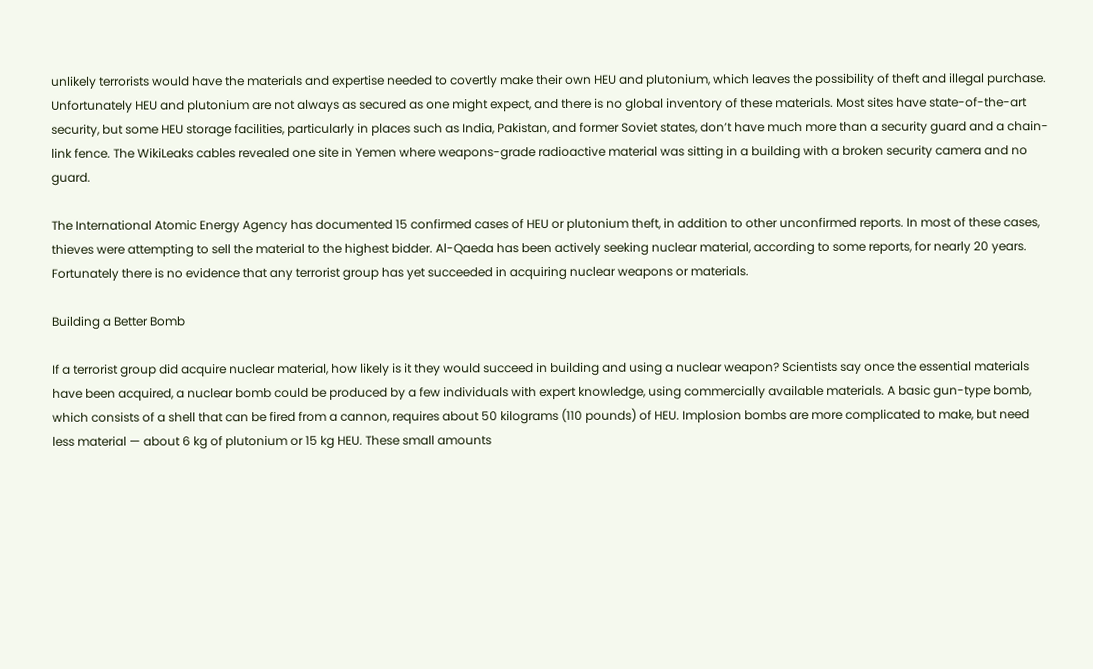unlikely terrorists would have the materials and expertise needed to covertly make their own HEU and plutonium, which leaves the possibility of theft and illegal purchase. Unfortunately HEU and plutonium are not always as secured as one might expect, and there is no global inventory of these materials. Most sites have state-of-the-art security, but some HEU storage facilities, particularly in places such as India, Pakistan, and former Soviet states, don’t have much more than a security guard and a chain-link fence. The WikiLeaks cables revealed one site in Yemen where weapons-grade radioactive material was sitting in a building with a broken security camera and no guard.

The International Atomic Energy Agency has documented 15 confirmed cases of HEU or plutonium theft, in addition to other unconfirmed reports. In most of these cases, thieves were attempting to sell the material to the highest bidder. Al-Qaeda has been actively seeking nuclear material, according to some reports, for nearly 20 years. Fortunately there is no evidence that any terrorist group has yet succeeded in acquiring nuclear weapons or materials.

Building a Better Bomb

If a terrorist group did acquire nuclear material, how likely is it they would succeed in building and using a nuclear weapon? Scientists say once the essential materials have been acquired, a nuclear bomb could be produced by a few individuals with expert knowledge, using commercially available materials. A basic gun-type bomb, which consists of a shell that can be fired from a cannon, requires about 50 kilograms (110 pounds) of HEU. Implosion bombs are more complicated to make, but need less material — about 6 kg of plutonium or 15 kg HEU. These small amounts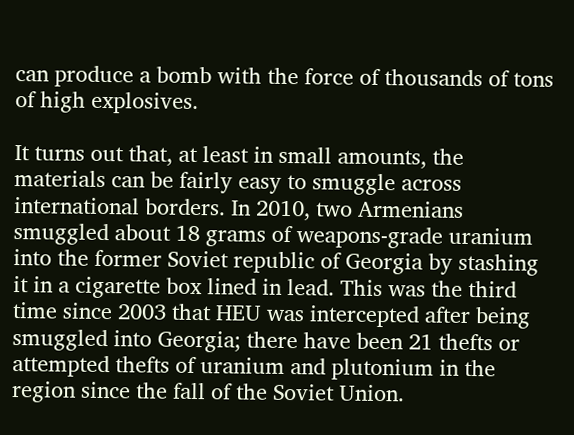can produce a bomb with the force of thousands of tons of high explosives.

It turns out that, at least in small amounts, the materials can be fairly easy to smuggle across international borders. In 2010, two Armenians smuggled about 18 grams of weapons-grade uranium into the former Soviet republic of Georgia by stashing it in a cigarette box lined in lead. This was the third time since 2003 that HEU was intercepted after being smuggled into Georgia; there have been 21 thefts or attempted thefts of uranium and plutonium in the region since the fall of the Soviet Union.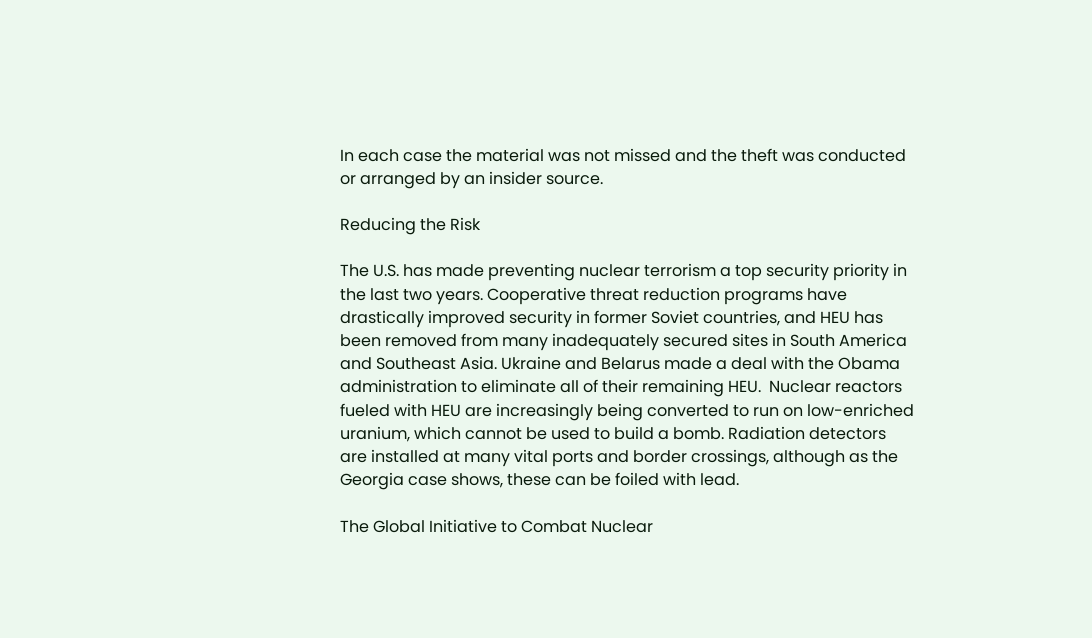In each case the material was not missed and the theft was conducted or arranged by an insider source.

Reducing the Risk

The U.S. has made preventing nuclear terrorism a top security priority in the last two years. Cooperative threat reduction programs have drastically improved security in former Soviet countries, and HEU has been removed from many inadequately secured sites in South America and Southeast Asia. Ukraine and Belarus made a deal with the Obama administration to eliminate all of their remaining HEU.  Nuclear reactors fueled with HEU are increasingly being converted to run on low-enriched uranium, which cannot be used to build a bomb. Radiation detectors are installed at many vital ports and border crossings, although as the Georgia case shows, these can be foiled with lead.

The Global Initiative to Combat Nuclear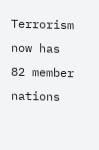Terrorism now has 82 member nations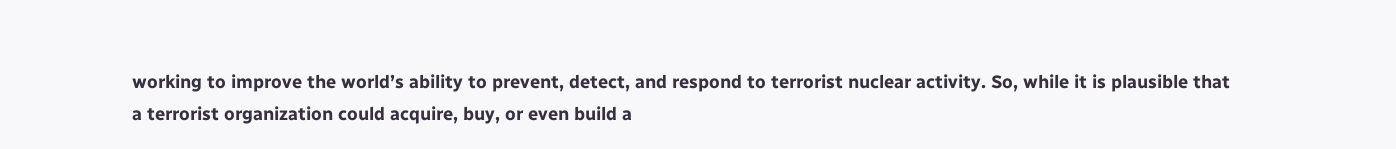working to improve the world’s ability to prevent, detect, and respond to terrorist nuclear activity. So, while it is plausible that a terrorist organization could acquire, buy, or even build a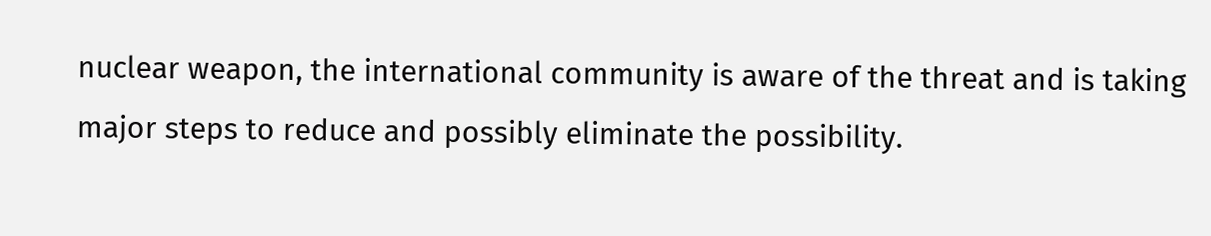nuclear weapon, the international community is aware of the threat and is taking major steps to reduce and possibly eliminate the possibility.